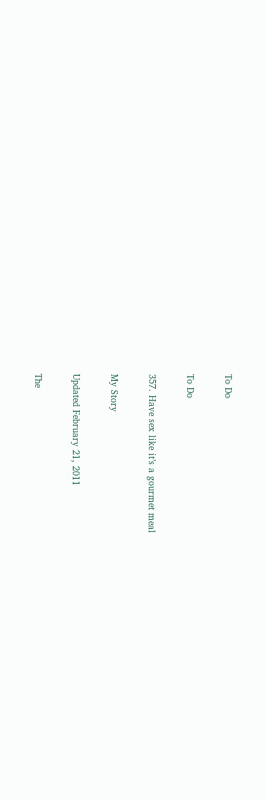To Do

To Do

357. Have sex like it’s a gourmet meal

My Story

Updated February 21, 2011

The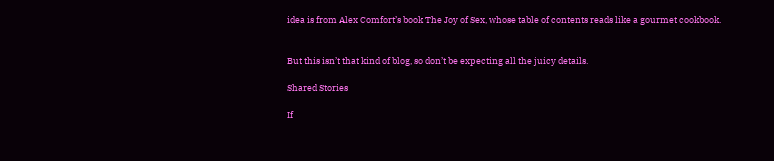idea is from Alex Comfort’s book The Joy of Sex, whose table of contents reads like a gourmet cookbook.


But this isn’t that kind of blog, so don’t be expecting all the juicy details.

Shared Stories

If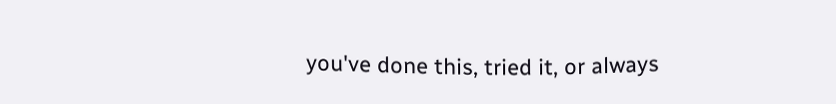you've done this, tried it, or always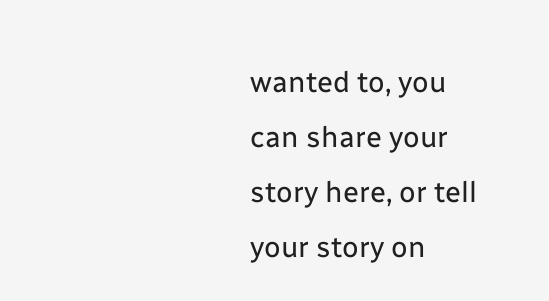wanted to, you can share your story here, or tell your story on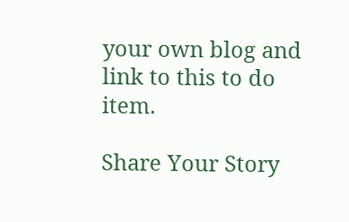your own blog and link to this to do item.

Share Your Story